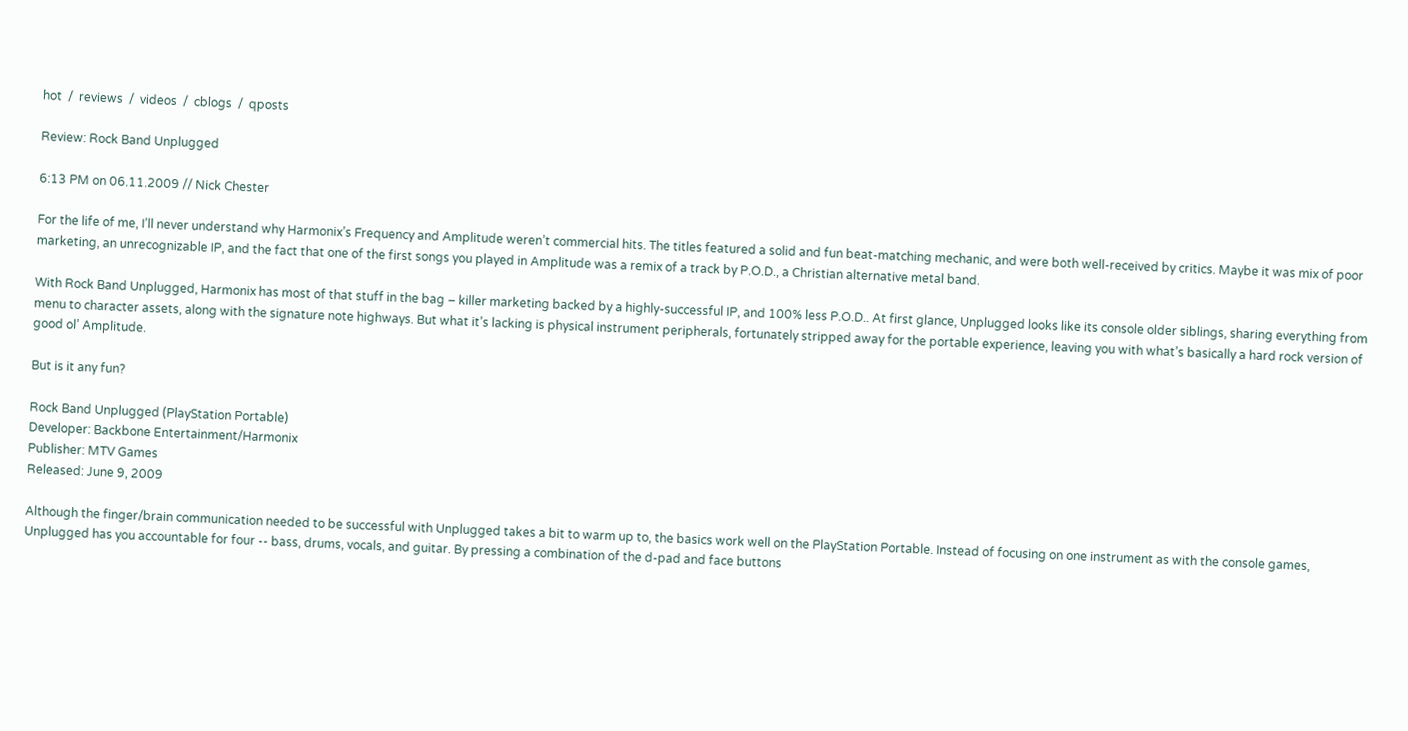hot  /  reviews  /  videos  /  cblogs  /  qposts

Review: Rock Band Unplugged

6:13 PM on 06.11.2009 // Nick Chester

For the life of me, I’ll never understand why Harmonix’s Frequency and Amplitude weren’t commercial hits. The titles featured a solid and fun beat-matching mechanic, and were both well-received by critics. Maybe it was mix of poor marketing, an unrecognizable IP, and the fact that one of the first songs you played in Amplitude was a remix of a track by P.O.D., a Christian alternative metal band.

With Rock Band Unplugged, Harmonix has most of that stuff in the bag – killer marketing backed by a highly-successful IP, and 100% less P.O.D.. At first glance, Unplugged looks like its console older siblings, sharing everything from menu to character assets, along with the signature note highways. But what it’s lacking is physical instrument peripherals, fortunately stripped away for the portable experience, leaving you with what’s basically a hard rock version of good ol’ Amplitude.

But is it any fun?

Rock Band Unplugged (PlayStation Portable)
Developer: Backbone Entertainment/Harmonix
Publisher: MTV Games
Released: June 9, 2009

Although the finger/brain communication needed to be successful with Unplugged takes a bit to warm up to, the basics work well on the PlayStation Portable. Instead of focusing on one instrument as with the console games, Unplugged has you accountable for four -- bass, drums, vocals, and guitar. By pressing a combination of the d-pad and face buttons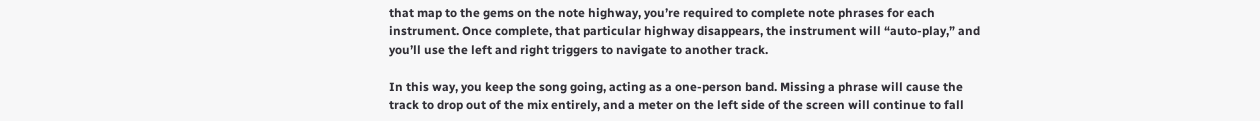that map to the gems on the note highway, you’re required to complete note phrases for each instrument. Once complete, that particular highway disappears, the instrument will “auto-play,” and you’ll use the left and right triggers to navigate to another track.

In this way, you keep the song going, acting as a one-person band. Missing a phrase will cause the track to drop out of the mix entirely, and a meter on the left side of the screen will continue to fall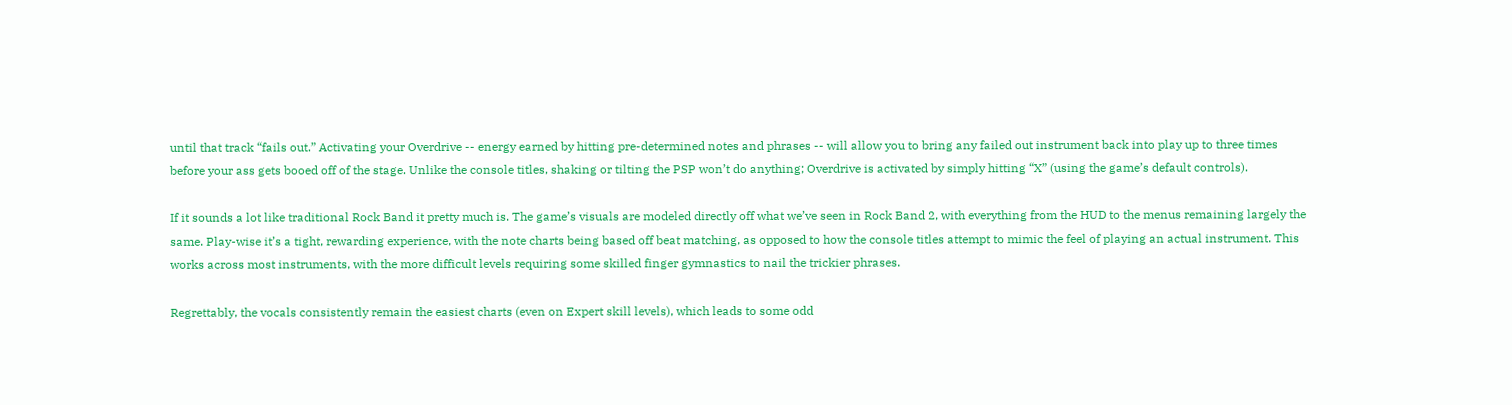until that track “fails out.” Activating your Overdrive -- energy earned by hitting pre-determined notes and phrases -- will allow you to bring any failed out instrument back into play up to three times before your ass gets booed off of the stage. Unlike the console titles, shaking or tilting the PSP won’t do anything; Overdrive is activated by simply hitting “X” (using the game’s default controls).

If it sounds a lot like traditional Rock Band it pretty much is. The game’s visuals are modeled directly off what we’ve seen in Rock Band 2, with everything from the HUD to the menus remaining largely the same. Play-wise it’s a tight, rewarding experience, with the note charts being based off beat matching, as opposed to how the console titles attempt to mimic the feel of playing an actual instrument. This works across most instruments, with the more difficult levels requiring some skilled finger gymnastics to nail the trickier phrases.

Regrettably, the vocals consistently remain the easiest charts (even on Expert skill levels), which leads to some odd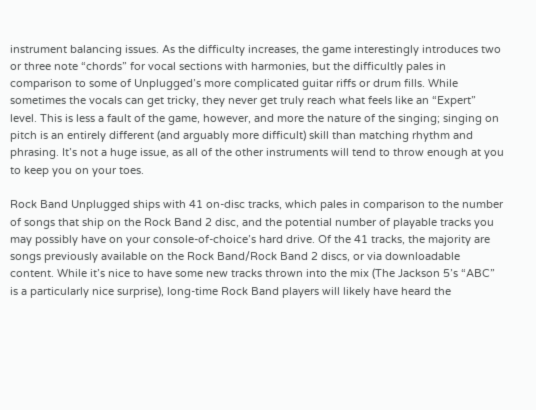instrument balancing issues. As the difficulty increases, the game interestingly introduces two or three note “chords” for vocal sections with harmonies, but the difficultly pales in comparison to some of Unplugged’s more complicated guitar riffs or drum fills. While sometimes the vocals can get tricky, they never get truly reach what feels like an “Expert” level. This is less a fault of the game, however, and more the nature of the singing; singing on pitch is an entirely different (and arguably more difficult) skill than matching rhythm and phrasing. It’s not a huge issue, as all of the other instruments will tend to throw enough at you to keep you on your toes.

Rock Band Unplugged ships with 41 on-disc tracks, which pales in comparison to the number of songs that ship on the Rock Band 2 disc, and the potential number of playable tracks you may possibly have on your console-of-choice’s hard drive. Of the 41 tracks, the majority are songs previously available on the Rock Band/Rock Band 2 discs, or via downloadable content. While it’s nice to have some new tracks thrown into the mix (The Jackson 5’s “ABC” is a particularly nice surprise), long-time Rock Band players will likely have heard the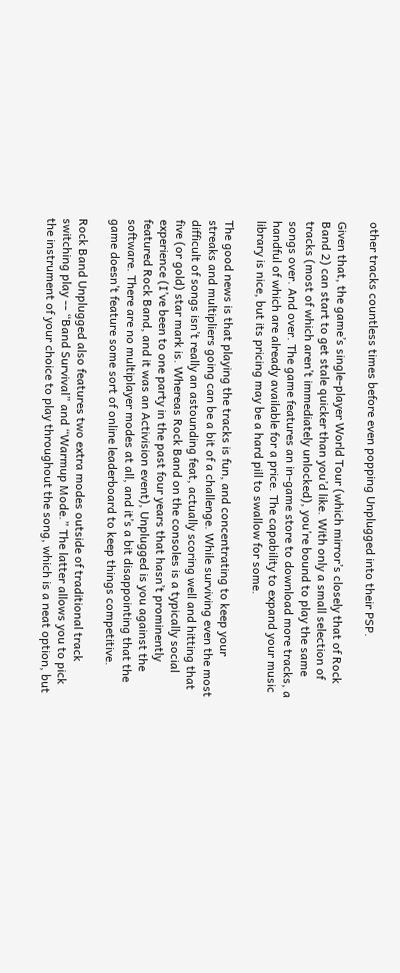other tracks countless times before even popping Unplugged into their PSP.

Given that, the game’s single-player World Tour (which mirror’s closely that of Rock Band 2) can start to get stale quicker than you’d like. With only a small selection of tracks (most of which aren’t immediately unlocked), you’re bound to play the same songs over. And over. The game features an in-game store to download more tracks, a handful of which are already available for a price. The capability to expand your music library is nice, but its pricing may be a hard pill to swallow for some.

The good news is that playing the tracks is fun, and concentrating to keep your streaks and multipliers going can be a bit of a challenge. While surviving even the most difficult of songs isn’t really an astounding feat, actually scoring well and hitting that five (or gold) star mark is. Whereas Rock Band on the consoles is a typically social experience (I’ve been to one party in the past four years that hasn’t prominently featured Rock Band, and it was an Activision event), Unplugged is you against the software. There are no multiplayer modes at all, and it’s a bit disappointing that the game doesn’t feature some sort of online leaderboard to keep things competitive.

Rock Band Unplugged also features two extra modes outside of traditional track switching play -- “Band Survival” and “Warmup Mode.” The latter allows you to pick the instrument of your choice to play throughout the song, which is a neat option, but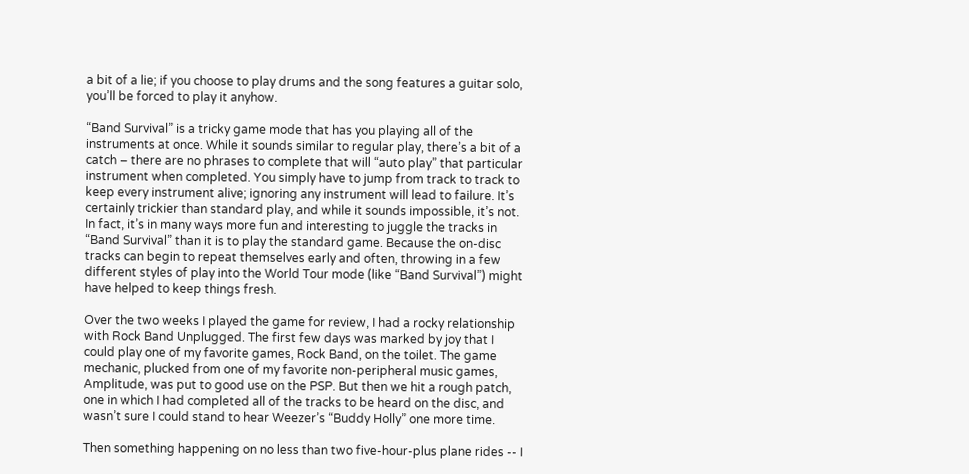a bit of a lie; if you choose to play drums and the song features a guitar solo, you’ll be forced to play it anyhow.

“Band Survival” is a tricky game mode that has you playing all of the instruments at once. While it sounds similar to regular play, there’s a bit of a catch – there are no phrases to complete that will “auto play” that particular instrument when completed. You simply have to jump from track to track to keep every instrument alive; ignoring any instrument will lead to failure. It’s certainly trickier than standard play, and while it sounds impossible, it’s not. In fact, it’s in many ways more fun and interesting to juggle the tracks in “Band Survival” than it is to play the standard game. Because the on-disc tracks can begin to repeat themselves early and often, throwing in a few different styles of play into the World Tour mode (like “Band Survival”) might have helped to keep things fresh.

Over the two weeks I played the game for review, I had a rocky relationship with Rock Band Unplugged. The first few days was marked by joy that I could play one of my favorite games, Rock Band, on the toilet. The game mechanic, plucked from one of my favorite non-peripheral music games, Amplitude, was put to good use on the PSP. But then we hit a rough patch, one in which I had completed all of the tracks to be heard on the disc, and wasn’t sure I could stand to hear Weezer’s “Buddy Holly” one more time.

Then something happening on no less than two five-hour-plus plane rides -- I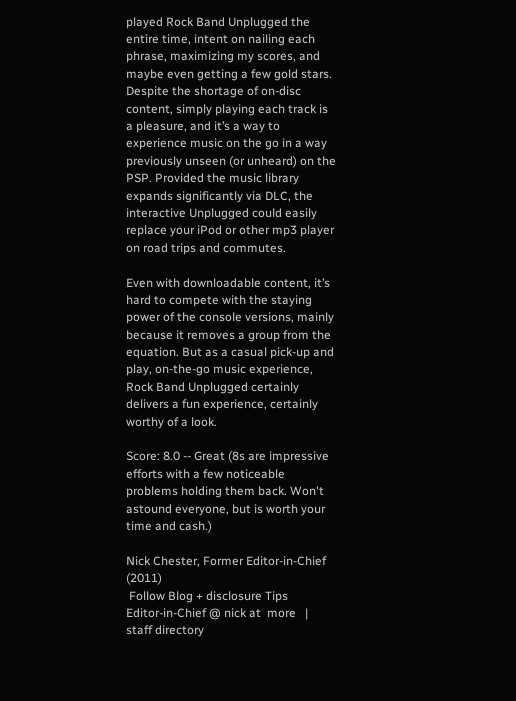played Rock Band Unplugged the entire time, intent on nailing each phrase, maximizing my scores, and maybe even getting a few gold stars. Despite the shortage of on-disc content, simply playing each track is a pleasure, and it’s a way to experience music on the go in a way previously unseen (or unheard) on the PSP. Provided the music library expands significantly via DLC, the interactive Unplugged could easily replace your iPod or other mp3 player on road trips and commutes.

Even with downloadable content, it’s hard to compete with the staying power of the console versions, mainly because it removes a group from the equation. But as a casual pick-up and play, on-the-go music experience, Rock Band Unplugged certainly delivers a fun experience, certainly worthy of a look.

Score: 8.0 -- Great (8s are impressive efforts with a few noticeable problems holding them back. Won't astound everyone, but is worth your time and cash.)

Nick Chester, Former Editor-in-Chief (2011)
 Follow Blog + disclosure Tips
Editor-in-Chief @ nick at  more   |   staff directory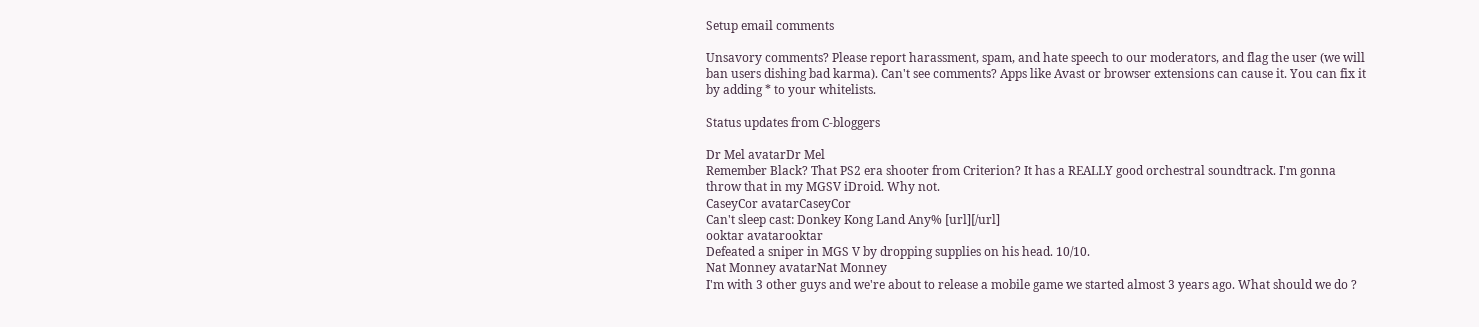Setup email comments

Unsavory comments? Please report harassment, spam, and hate speech to our moderators, and flag the user (we will ban users dishing bad karma). Can't see comments? Apps like Avast or browser extensions can cause it. You can fix it by adding * to your whitelists.

Status updates from C-bloggers

Dr Mel avatarDr Mel
Remember Black? That PS2 era shooter from Criterion? It has a REALLY good orchestral soundtrack. I'm gonna throw that in my MGSV iDroid. Why not.
CaseyCor avatarCaseyCor
Can't sleep cast: Donkey Kong Land Any% [url][/url]
ooktar avatarooktar
Defeated a sniper in MGS V by dropping supplies on his head. 10/10.
Nat Monney avatarNat Monney
I'm with 3 other guys and we're about to release a mobile game we started almost 3 years ago. What should we do ?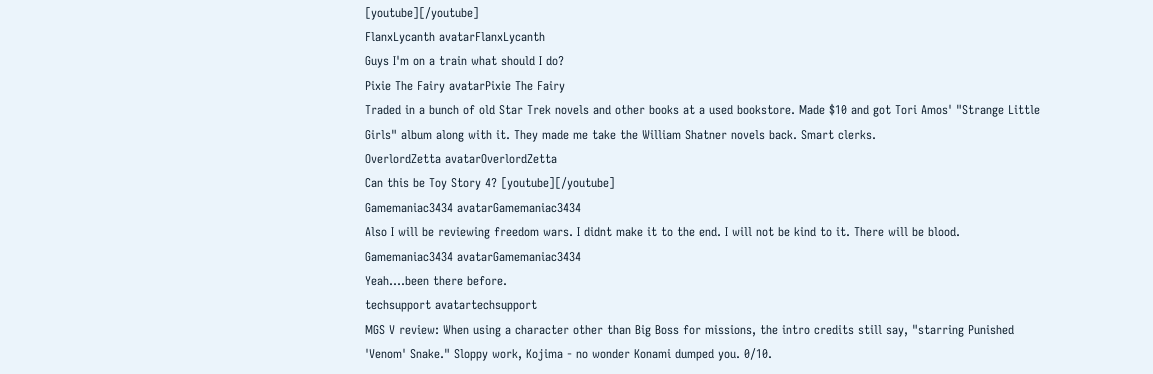[youtube][/youtube]
FlanxLycanth avatarFlanxLycanth
Guys I'm on a train what should I do?
Pixie The Fairy avatarPixie The Fairy
Traded in a bunch of old Star Trek novels and other books at a used bookstore. Made $10 and got Tori Amos' "Strange Little Girls" album along with it. They made me take the William Shatner novels back. Smart clerks.
OverlordZetta avatarOverlordZetta
Can this be Toy Story 4? [youtube][/youtube]
Gamemaniac3434 avatarGamemaniac3434
Also I will be reviewing freedom wars. I didnt make it to the end. I will not be kind to it. There will be blood.
Gamemaniac3434 avatarGamemaniac3434
Yeah....been there before.
techsupport avatartechsupport
MGS V review: When using a character other than Big Boss for missions, the intro credits still say, "starring Punished 'Venom' Snake." Sloppy work, Kojima - no wonder Konami dumped you. 0/10.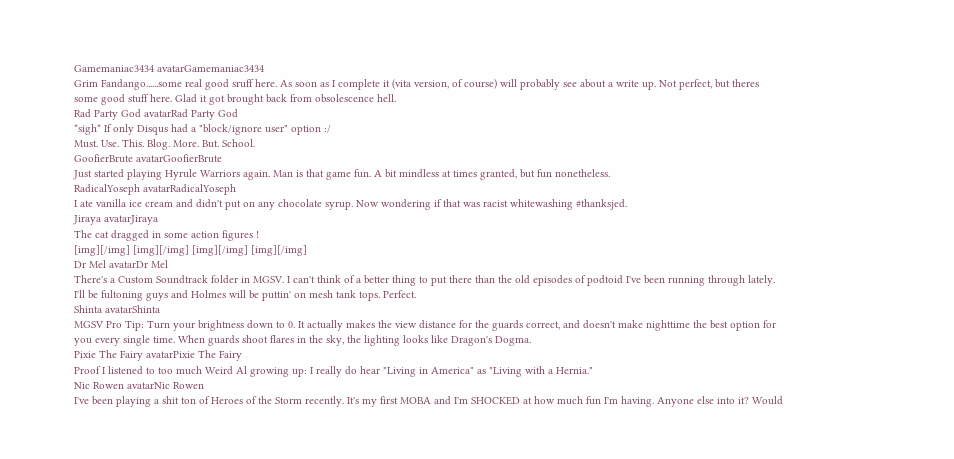Gamemaniac3434 avatarGamemaniac3434
Grim Fandango......some real good sruff here. As soon as I complete it (vita version, of course) will probably see about a write up. Not perfect, but theres some good stuff here. Glad it got brought back from obsolescence hell.
Rad Party God avatarRad Party God
*sigh* If only Disqus had a "block/ignore user" option :/
Must. Use. This. Blog. More. But. School.
GoofierBrute avatarGoofierBrute
Just started playing Hyrule Warriors again. Man is that game fun. A bit mindless at times granted, but fun nonetheless.
RadicalYoseph avatarRadicalYoseph
I ate vanilla ice cream and didn't put on any chocolate syrup. Now wondering if that was racist whitewashing #thanksjed.
Jiraya avatarJiraya
The cat dragged in some action figures !
[img][/img] [img][/img] [img][/img] [img][/img]
Dr Mel avatarDr Mel
There's a Custom Soundtrack folder in MGSV. I can't think of a better thing to put there than the old episodes of podtoid I've been running through lately. I'll be fultoning guys and Holmes will be puttin' on mesh tank tops. Perfect.
Shinta avatarShinta
MGSV Pro Tip: Turn your brightness down to 0. It actually makes the view distance for the guards correct, and doesn't make nighttime the best option for you every single time. When guards shoot flares in the sky, the lighting looks like Dragon's Dogma.
Pixie The Fairy avatarPixie The Fairy
Proof I listened to too much Weird Al growing up: I really do hear "Living in America" as "Living with a Hernia."
Nic Rowen avatarNic Rowen
I've been playing a shit ton of Heroes of the Storm recently. It's my first MOBA and I'm SHOCKED at how much fun I'm having. Anyone else into it? Would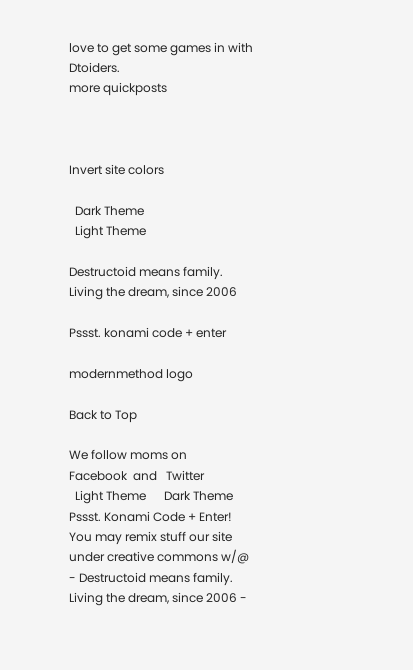love to get some games in with Dtoiders.
more quickposts



Invert site colors

  Dark Theme
  Light Theme

Destructoid means family.
Living the dream, since 2006

Pssst. konami code + enter

modernmethod logo

Back to Top

We follow moms on   Facebook  and   Twitter
  Light Theme      Dark Theme
Pssst. Konami Code + Enter!
You may remix stuff our site under creative commons w/@
- Destructoid means family. Living the dream, since 2006 -